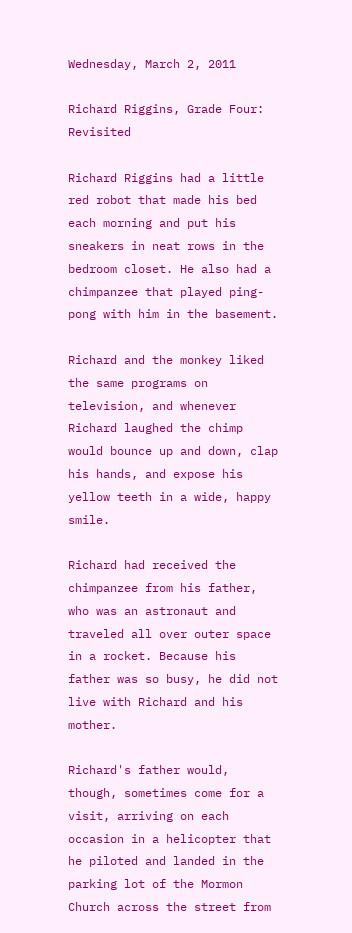Wednesday, March 2, 2011

Richard Riggins, Grade Four: Revisited

Richard Riggins had a little red robot that made his bed each morning and put his sneakers in neat rows in the bedroom closet. He also had a chimpanzee that played ping-pong with him in the basement.

Richard and the monkey liked the same programs on television, and whenever Richard laughed the chimp would bounce up and down, clap his hands, and expose his yellow teeth in a wide, happy smile.

Richard had received the chimpanzee from his father, who was an astronaut and traveled all over outer space in a rocket. Because his father was so busy, he did not live with Richard and his mother.

Richard's father would, though, sometimes come for a visit, arriving on each occasion in a helicopter that he piloted and landed in the parking lot of the Mormon Church across the street from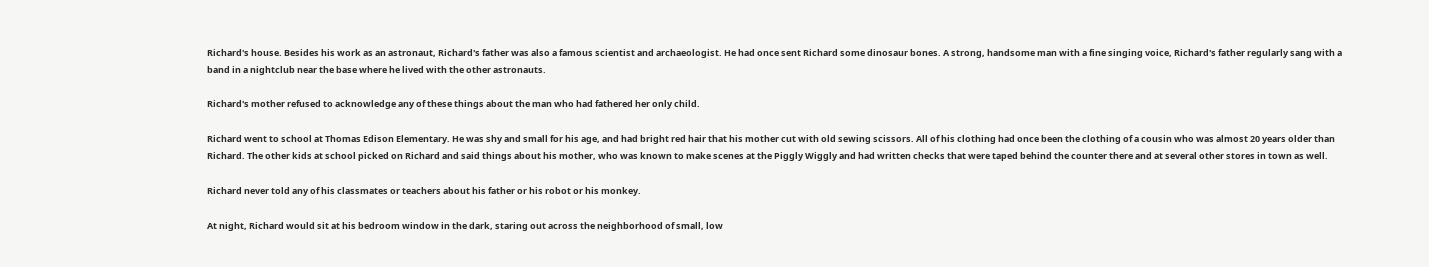Richard's house. Besides his work as an astronaut, Richard's father was also a famous scientist and archaeologist. He had once sent Richard some dinosaur bones. A strong, handsome man with a fine singing voice, Richard's father regularly sang with a band in a nightclub near the base where he lived with the other astronauts.

Richard's mother refused to acknowledge any of these things about the man who had fathered her only child.

Richard went to school at Thomas Edison Elementary. He was shy and small for his age, and had bright red hair that his mother cut with old sewing scissors. All of his clothing had once been the clothing of a cousin who was almost 20 years older than Richard. The other kids at school picked on Richard and said things about his mother, who was known to make scenes at the Piggly Wiggly and had written checks that were taped behind the counter there and at several other stores in town as well.

Richard never told any of his classmates or teachers about his father or his robot or his monkey.

At night, Richard would sit at his bedroom window in the dark, staring out across the neighborhood of small, low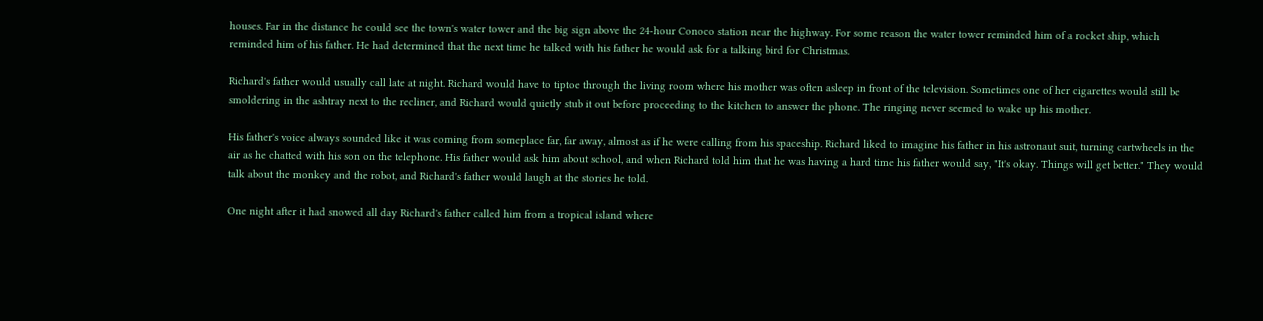houses. Far in the distance he could see the town's water tower and the big sign above the 24-hour Conoco station near the highway. For some reason the water tower reminded him of a rocket ship, which reminded him of his father. He had determined that the next time he talked with his father he would ask for a talking bird for Christmas.

Richard's father would usually call late at night. Richard would have to tiptoe through the living room where his mother was often asleep in front of the television. Sometimes one of her cigarettes would still be smoldering in the ashtray next to the recliner, and Richard would quietly stub it out before proceeding to the kitchen to answer the phone. The ringing never seemed to wake up his mother.

His father's voice always sounded like it was coming from someplace far, far away, almost as if he were calling from his spaceship. Richard liked to imagine his father in his astronaut suit, turning cartwheels in the air as he chatted with his son on the telephone. His father would ask him about school, and when Richard told him that he was having a hard time his father would say, "It's okay. Things will get better." They would talk about the monkey and the robot, and Richard's father would laugh at the stories he told.

One night after it had snowed all day Richard's father called him from a tropical island where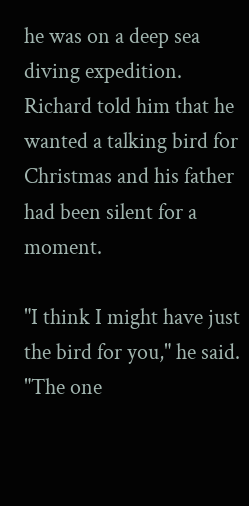he was on a deep sea diving expedition. Richard told him that he wanted a talking bird for Christmas and his father had been silent for a moment.

"I think I might have just the bird for you," he said. "The one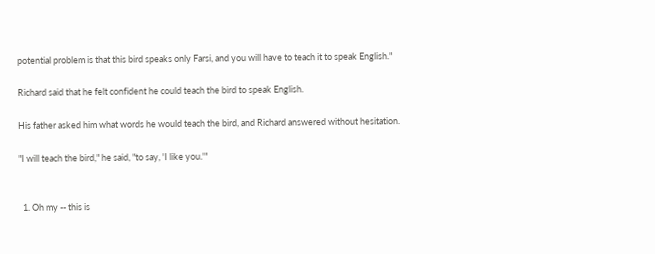potential problem is that this bird speaks only Farsi, and you will have to teach it to speak English."

Richard said that he felt confident he could teach the bird to speak English.

His father asked him what words he would teach the bird, and Richard answered without hesitation.

"I will teach the bird," he said, "to say, 'I like you.'"


  1. Oh my -- this is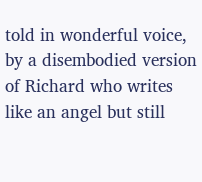told in wonderful voice, by a disembodied version of Richard who writes like an angel but still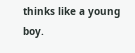thinks like a young boy.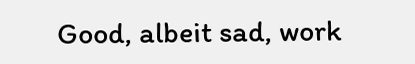Good, albeit sad, work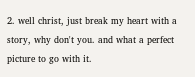2. well christ, just break my heart with a story, why don't you. and what a perfect picture to go with it.